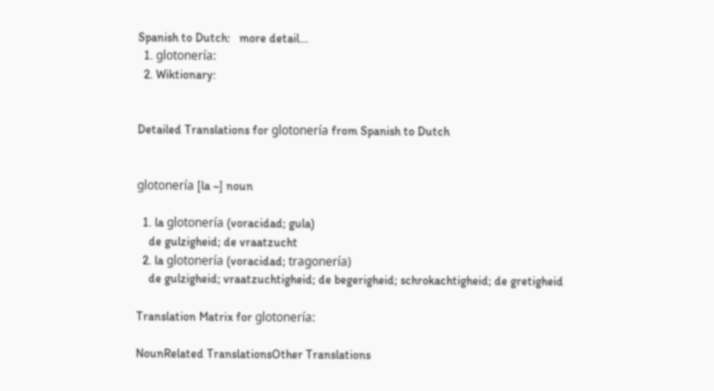Spanish to Dutch:   more detail...
  1. glotonería:
  2. Wiktionary:


Detailed Translations for glotonería from Spanish to Dutch


glotonería [la ~] noun

  1. la glotonería (voracidad; gula)
    de gulzigheid; de vraatzucht
  2. la glotonería (voracidad; tragonería)
    de gulzigheid; vraatzuchtigheid; de begerigheid; schrokachtigheid; de gretigheid

Translation Matrix for glotonería:

NounRelated TranslationsOther Translations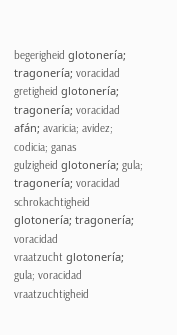begerigheid glotonería; tragonería; voracidad
gretigheid glotonería; tragonería; voracidad afán; avaricia; avidez; codicia; ganas
gulzigheid glotonería; gula; tragonería; voracidad
schrokachtigheid glotonería; tragonería; voracidad
vraatzucht glotonería; gula; voracidad
vraatzuchtigheid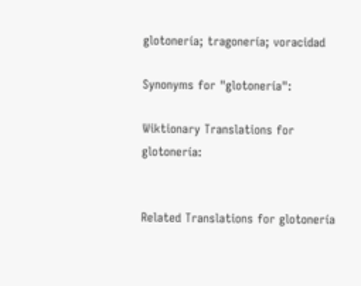glotonería; tragonería; voracidad

Synonyms for "glotonería":

Wiktionary Translations for glotonería:


Related Translations for glotonería